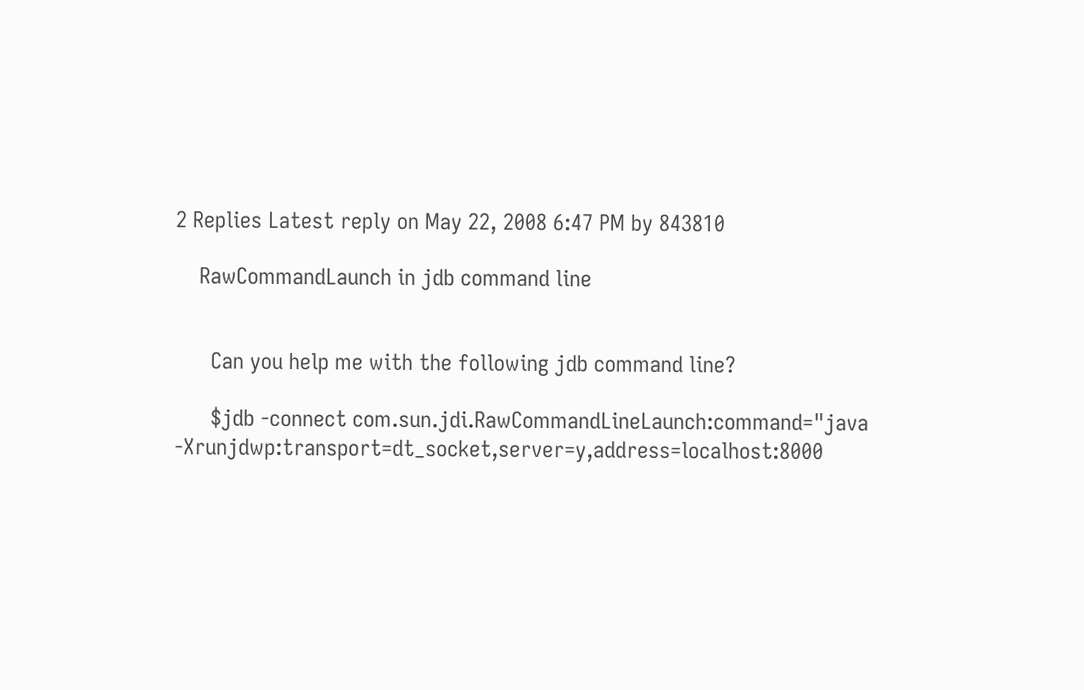2 Replies Latest reply on May 22, 2008 6:47 PM by 843810

    RawCommandLaunch in jdb command line


      Can you help me with the following jdb command line?

      $jdb -connect com.sun.jdi.RawCommandLineLaunch:command="java -Xrunjdwp:transport=dt_socket,server=y,address=localhost:8000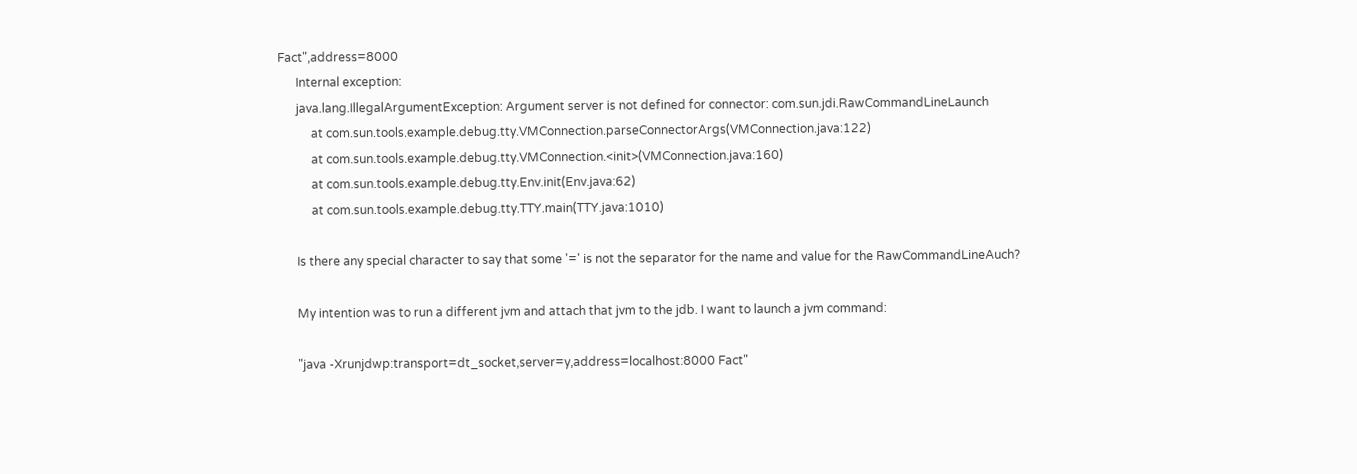Fact",address=8000
      Internal exception:
      java.lang.IllegalArgumentException: Argument server is not defined for connector: com.sun.jdi.RawCommandLineLaunch
           at com.sun.tools.example.debug.tty.VMConnection.parseConnectorArgs(VMConnection.java:122)
           at com.sun.tools.example.debug.tty.VMConnection.<init>(VMConnection.java:160)
           at com.sun.tools.example.debug.tty.Env.init(Env.java:62)
           at com.sun.tools.example.debug.tty.TTY.main(TTY.java:1010)

      Is there any special character to say that some '=' is not the separator for the name and value for the RawCommandLineAuch?

      My intention was to run a different jvm and attach that jvm to the jdb. I want to launch a jvm command:

      "java -Xrunjdwp:transport=dt_socket,server=y,address=localhost:8000 Fact"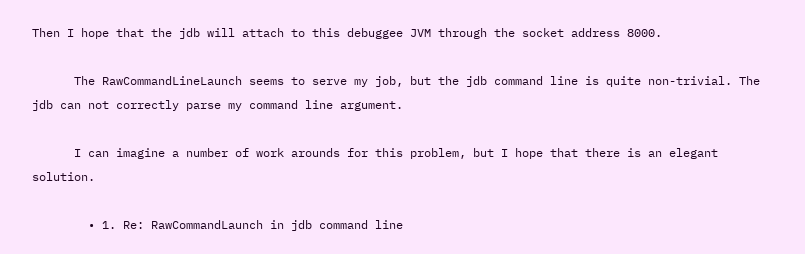Then I hope that the jdb will attach to this debuggee JVM through the socket address 8000.

      The RawCommandLineLaunch seems to serve my job, but the jdb command line is quite non-trivial. The jdb can not correctly parse my command line argument.

      I can imagine a number of work arounds for this problem, but I hope that there is an elegant solution.

        • 1. Re: RawCommandLaunch in jdb command line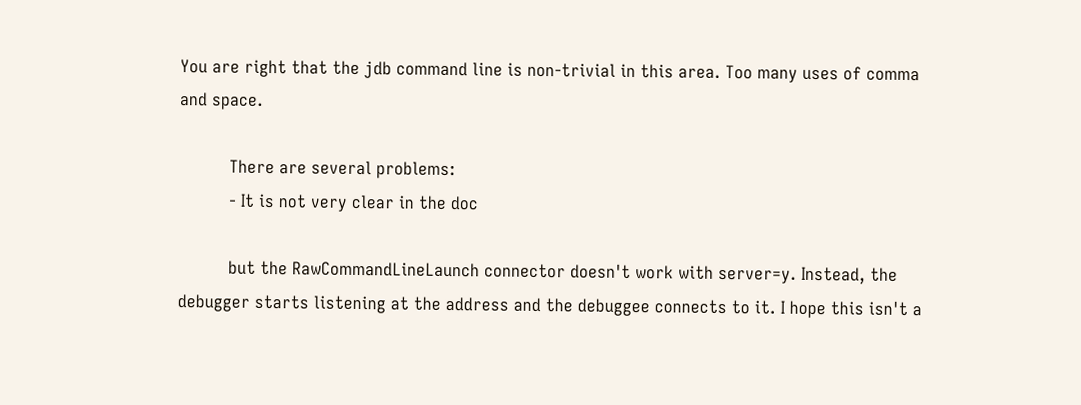You are right that the jdb command line is non-trivial in this area. Too many uses of comma and space.

          There are several problems:
          - It is not very clear in the doc

          but the RawCommandLineLaunch connector doesn't work with server=y. Instead, the debugger starts listening at the address and the debuggee connects to it. I hope this isn't a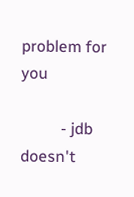problem for you

          - jdb doesn't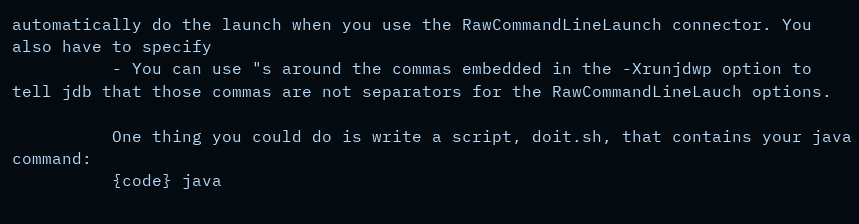automatically do the launch when you use the RawCommandLineLaunch connector. You also have to specify
          - You can use "s around the commas embedded in the -Xrunjdwp option to tell jdb that those commas are not separators for the RawCommandLineLauch options.

          One thing you could do is write a script, doit.sh, that contains your java command:
          {code} java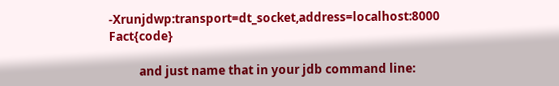-Xrunjdwp:transport=dt_socket,address=localhost:8000 Fact{code}

          and just name that in your jdb command line: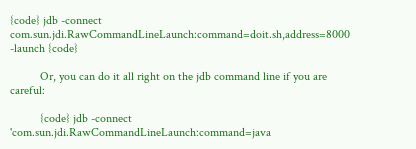{code} jdb -connect com.sun.jdi.RawCommandLineLaunch:command=doit.sh,address=8000 -launch {code}

          Or, you can do it all right on the jdb command line if you are careful:

          {code} jdb -connect 'com.sun.jdi.RawCommandLineLaunch:command=java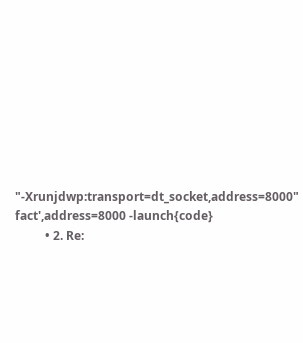"-Xrunjdwp:transport=dt_socket,address=8000" fact',address=8000 -launch{code}
          • 2. Re: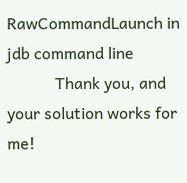RawCommandLaunch in jdb command line
            Thank you, and your solution works for me!